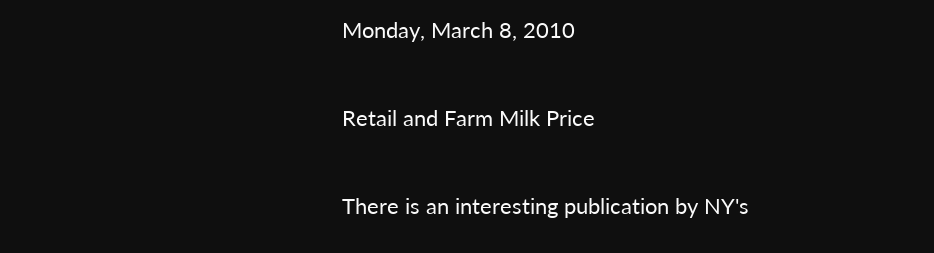Monday, March 8, 2010

Retail and Farm Milk Price

There is an interesting publication by NY's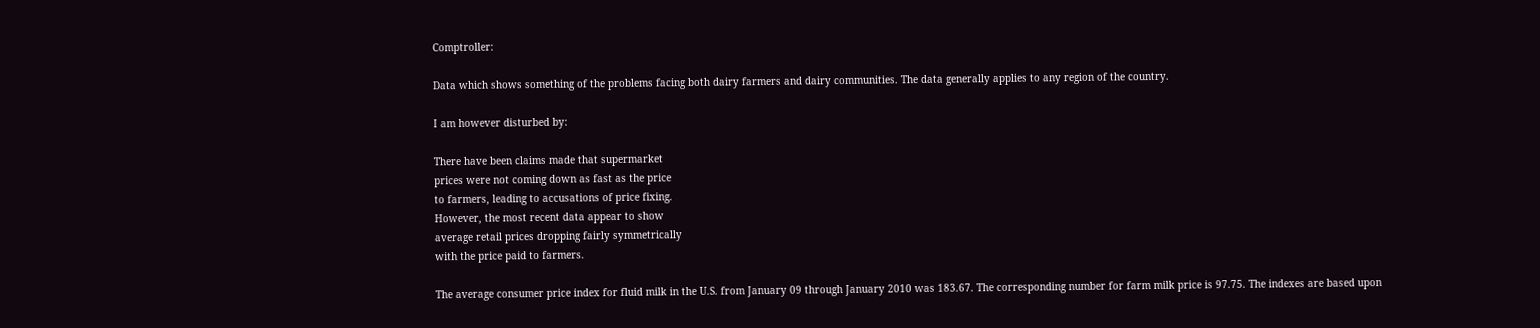Comptroller:

Data which shows something of the problems facing both dairy farmers and dairy communities. The data generally applies to any region of the country.

I am however disturbed by:

There have been claims made that supermarket
prices were not coming down as fast as the price
to farmers, leading to accusations of price fixing.
However, the most recent data appear to show
average retail prices dropping fairly symmetrically
with the price paid to farmers.

The average consumer price index for fluid milk in the U.S. from January 09 through January 2010 was 183.67. The corresponding number for farm milk price is 97.75. The indexes are based upon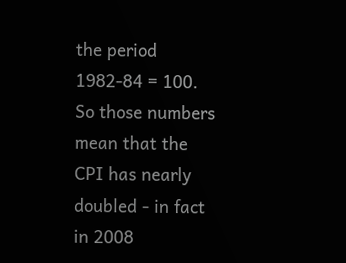the period 1982-84 = 100. So those numbers mean that the CPI has nearly doubled - in fact in 2008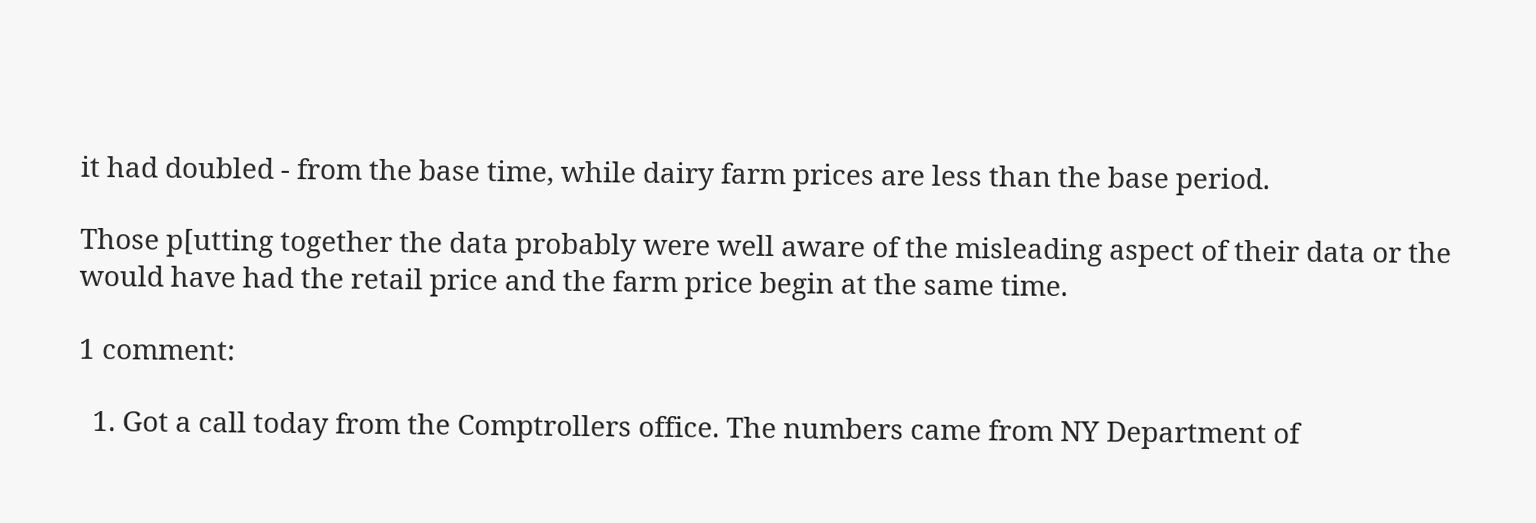it had doubled - from the base time, while dairy farm prices are less than the base period.

Those p[utting together the data probably were well aware of the misleading aspect of their data or the would have had the retail price and the farm price begin at the same time.

1 comment:

  1. Got a call today from the Comptrollers office. The numbers came from NY Department of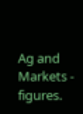Ag and Markets - figures.